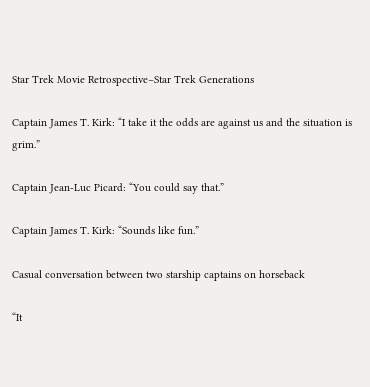Star Trek Movie Retrospective–Star Trek Generations

Captain James T. Kirk: “I take it the odds are against us and the situation is grim.”

Captain Jean-Luc Picard: “You could say that.”

Captain James T. Kirk: “Sounds like fun.”

Casual conversation between two starship captains on horseback

“It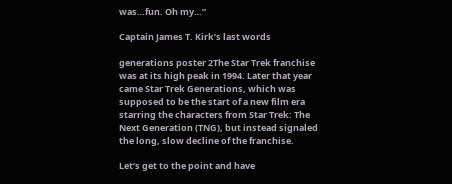was…fun. Oh my…”

Captain James T. Kirk’s last words

generations poster 2The Star Trek franchise was at its high peak in 1994. Later that year came Star Trek Generations, which was supposed to be the start of a new film era starring the characters from Star Trek: The Next Generation (TNG), but instead signaled the long, slow decline of the franchise.

Let’s get to the point and have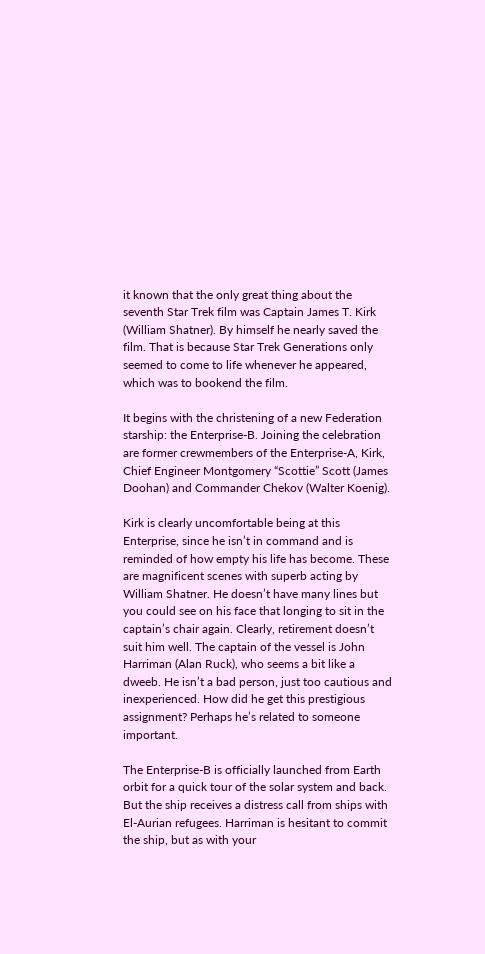it known that the only great thing about the seventh Star Trek film was Captain James T. Kirk (William Shatner). By himself he nearly saved the film. That is because Star Trek Generations only seemed to come to life whenever he appeared, which was to bookend the film.

It begins with the christening of a new Federation starship: the Enterprise-B. Joining the celebration are former crewmembers of the Enterprise-A, Kirk, Chief Engineer Montgomery “Scottie” Scott (James Doohan) and Commander Chekov (Walter Koenig).

Kirk is clearly uncomfortable being at this Enterprise, since he isn’t in command and is reminded of how empty his life has become. These are magnificent scenes with superb acting by William Shatner. He doesn’t have many lines but you could see on his face that longing to sit in the captain’s chair again. Clearly, retirement doesn’t suit him well. The captain of the vessel is John Harriman (Alan Ruck), who seems a bit like a dweeb. He isn’t a bad person, just too cautious and inexperienced. How did he get this prestigious assignment? Perhaps he’s related to someone important.

The Enterprise-B is officially launched from Earth orbit for a quick tour of the solar system and back. But the ship receives a distress call from ships with El-Aurian refugees. Harriman is hesitant to commit the ship, but as with your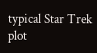typical Star Trek plot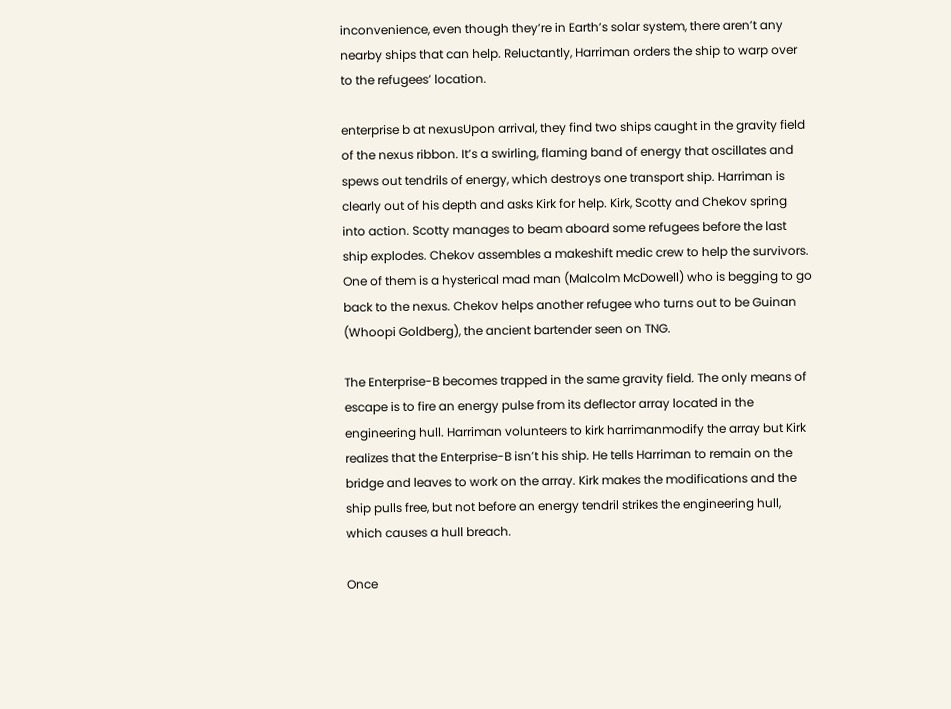inconvenience, even though they’re in Earth’s solar system, there aren’t any nearby ships that can help. Reluctantly, Harriman orders the ship to warp over to the refugees’ location.

enterprise b at nexusUpon arrival, they find two ships caught in the gravity field of the nexus ribbon. It’s a swirling, flaming band of energy that oscillates and spews out tendrils of energy, which destroys one transport ship. Harriman is clearly out of his depth and asks Kirk for help. Kirk, Scotty and Chekov spring into action. Scotty manages to beam aboard some refugees before the last ship explodes. Chekov assembles a makeshift medic crew to help the survivors. One of them is a hysterical mad man (Malcolm McDowell) who is begging to go back to the nexus. Chekov helps another refugee who turns out to be Guinan (Whoopi Goldberg), the ancient bartender seen on TNG.

The Enterprise-B becomes trapped in the same gravity field. The only means of escape is to fire an energy pulse from its deflector array located in the engineering hull. Harriman volunteers to kirk harrimanmodify the array but Kirk realizes that the Enterprise-B isn’t his ship. He tells Harriman to remain on the bridge and leaves to work on the array. Kirk makes the modifications and the ship pulls free, but not before an energy tendril strikes the engineering hull, which causes a hull breach.

Once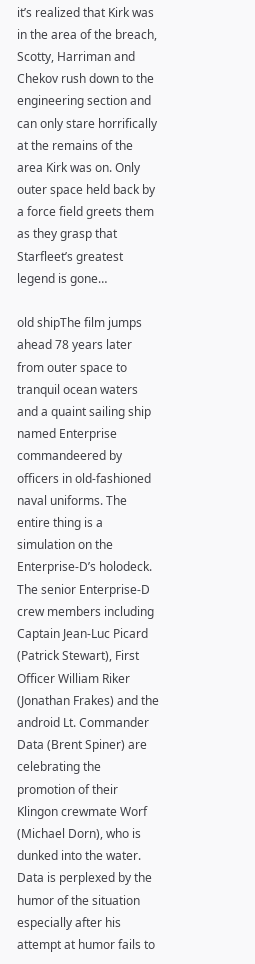it’s realized that Kirk was in the area of the breach, Scotty, Harriman and Chekov rush down to the engineering section and can only stare horrifically at the remains of the area Kirk was on. Only outer space held back by a force field greets them as they grasp that Starfleet’s greatest legend is gone…

old shipThe film jumps ahead 78 years later from outer space to tranquil ocean waters and a quaint sailing ship named Enterprise commandeered by officers in old-fashioned naval uniforms. The entire thing is a simulation on the Enterprise-D’s holodeck. The senior Enterprise-D crew members including Captain Jean-Luc Picard (Patrick Stewart), First Officer William Riker (Jonathan Frakes) and the android Lt. Commander Data (Brent Spiner) are celebrating the promotion of their Klingon crewmate Worf (Michael Dorn), who is dunked into the water. Data is perplexed by the humor of the situation especially after his attempt at humor fails to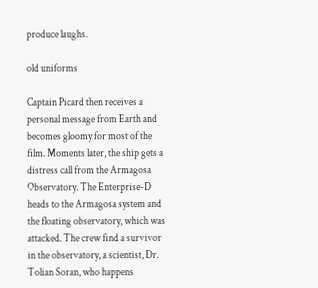produce laughs.

old uniforms

Captain Picard then receives a personal message from Earth and becomes gloomy for most of the film. Moments later, the ship gets a distress call from the Armagosa Observatory. The Enterprise-D heads to the Armagosa system and the floating observatory, which was attacked. The crew find a survivor in the observatory, a scientist, Dr. Tolian Soran, who happens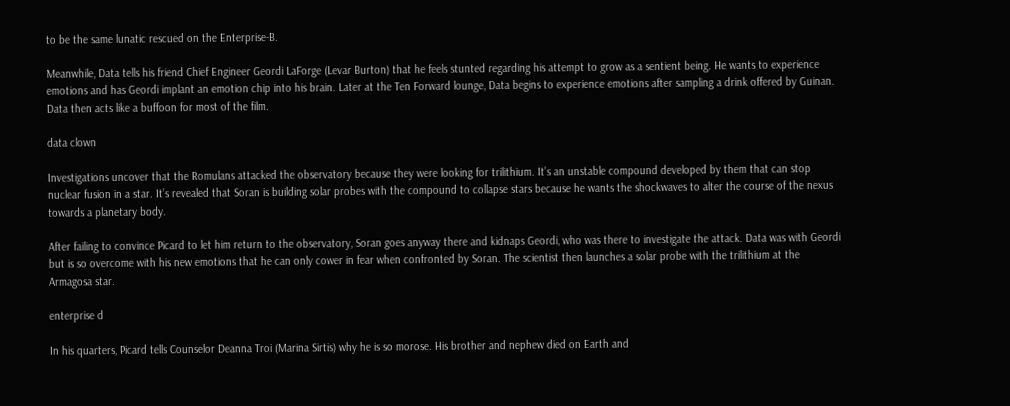to be the same lunatic rescued on the Enterprise-B.

Meanwhile, Data tells his friend Chief Engineer Geordi LaForge (Levar Burton) that he feels stunted regarding his attempt to grow as a sentient being. He wants to experience emotions and has Geordi implant an emotion chip into his brain. Later at the Ten Forward lounge, Data begins to experience emotions after sampling a drink offered by Guinan. Data then acts like a buffoon for most of the film.

data clown

Investigations uncover that the Romulans attacked the observatory because they were looking for trilithium. It’s an unstable compound developed by them that can stop nuclear fusion in a star. It’s revealed that Soran is building solar probes with the compound to collapse stars because he wants the shockwaves to alter the course of the nexus towards a planetary body.

After failing to convince Picard to let him return to the observatory, Soran goes anyway there and kidnaps Geordi, who was there to investigate the attack. Data was with Geordi but is so overcome with his new emotions that he can only cower in fear when confronted by Soran. The scientist then launches a solar probe with the trilithium at the Armagosa star.

enterprise d

In his quarters, Picard tells Counselor Deanna Troi (Marina Sirtis) why he is so morose. His brother and nephew died on Earth and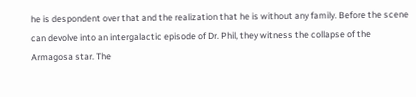he is despondent over that and the realization that he is without any family. Before the scene can devolve into an intergalactic episode of Dr. Phil, they witness the collapse of the Armagosa star. The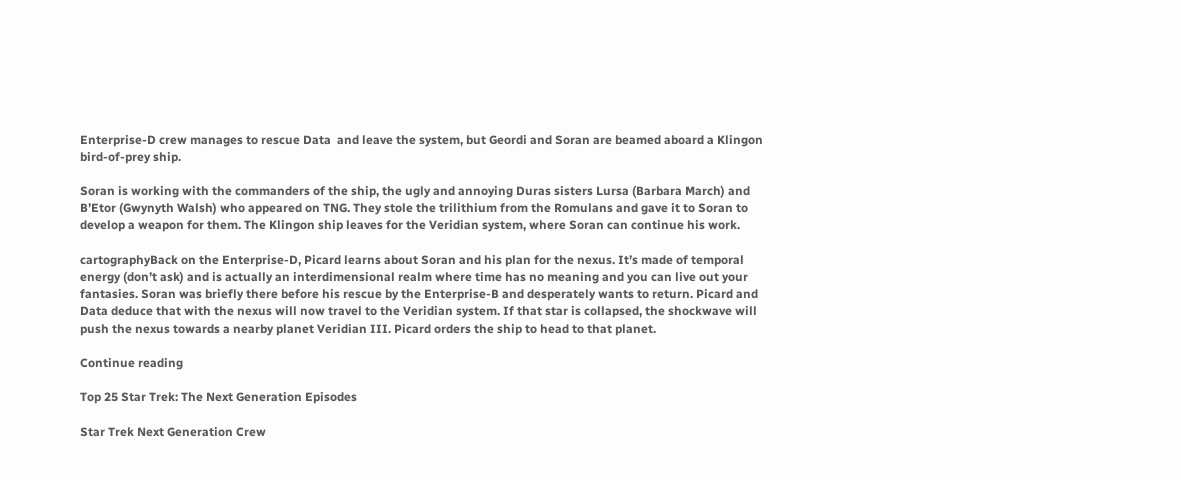Enterprise-D crew manages to rescue Data  and leave the system, but Geordi and Soran are beamed aboard a Klingon bird-of-prey ship.

Soran is working with the commanders of the ship, the ugly and annoying Duras sisters Lursa (Barbara March) and B’Etor (Gwynyth Walsh) who appeared on TNG. They stole the trilithium from the Romulans and gave it to Soran to develop a weapon for them. The Klingon ship leaves for the Veridian system, where Soran can continue his work.

cartographyBack on the Enterprise-D, Picard learns about Soran and his plan for the nexus. It’s made of temporal energy (don’t ask) and is actually an interdimensional realm where time has no meaning and you can live out your fantasies. Soran was briefly there before his rescue by the Enterprise-B and desperately wants to return. Picard and Data deduce that with the nexus will now travel to the Veridian system. If that star is collapsed, the shockwave will push the nexus towards a nearby planet Veridian III. Picard orders the ship to head to that planet.

Continue reading

Top 25 Star Trek: The Next Generation Episodes

Star Trek Next Generation Crew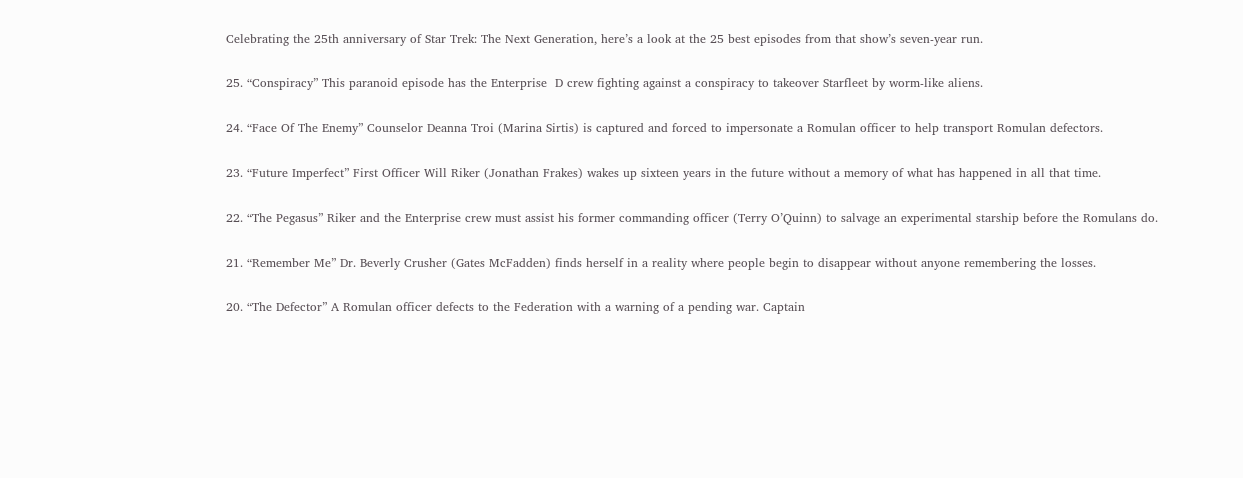Celebrating the 25th anniversary of Star Trek: The Next Generation, here’s a look at the 25 best episodes from that show’s seven-year run.

25. “Conspiracy” This paranoid episode has the Enterprise  D crew fighting against a conspiracy to takeover Starfleet by worm-like aliens.

24. “Face Of The Enemy” Counselor Deanna Troi (Marina Sirtis) is captured and forced to impersonate a Romulan officer to help transport Romulan defectors.

23. “Future Imperfect” First Officer Will Riker (Jonathan Frakes) wakes up sixteen years in the future without a memory of what has happened in all that time.

22. “The Pegasus” Riker and the Enterprise crew must assist his former commanding officer (Terry O’Quinn) to salvage an experimental starship before the Romulans do.

21. “Remember Me” Dr. Beverly Crusher (Gates McFadden) finds herself in a reality where people begin to disappear without anyone remembering the losses.

20. “The Defector” A Romulan officer defects to the Federation with a warning of a pending war. Captain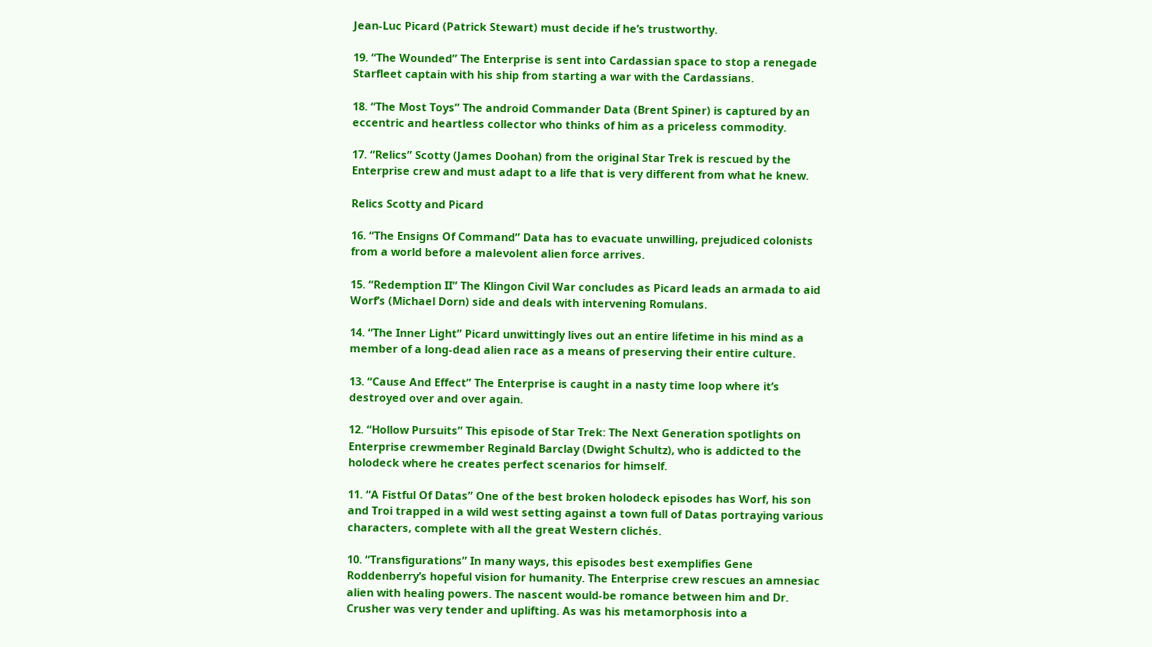Jean-Luc Picard (Patrick Stewart) must decide if he’s trustworthy.

19. “The Wounded” The Enterprise is sent into Cardassian space to stop a renegade Starfleet captain with his ship from starting a war with the Cardassians.

18. “The Most Toys” The android Commander Data (Brent Spiner) is captured by an eccentric and heartless collector who thinks of him as a priceless commodity.

17. “Relics” Scotty (James Doohan) from the original Star Trek is rescued by the Enterprise crew and must adapt to a life that is very different from what he knew.

Relics Scotty and Picard

16. “The Ensigns Of Command” Data has to evacuate unwilling, prejudiced colonists from a world before a malevolent alien force arrives.

15. “Redemption II” The Klingon Civil War concludes as Picard leads an armada to aid Worf’s (Michael Dorn) side and deals with intervening Romulans.

14. “The Inner Light” Picard unwittingly lives out an entire lifetime in his mind as a member of a long-dead alien race as a means of preserving their entire culture.

13. “Cause And Effect” The Enterprise is caught in a nasty time loop where it’s destroyed over and over again.

12. “Hollow Pursuits” This episode of Star Trek: The Next Generation spotlights on Enterprise crewmember Reginald Barclay (Dwight Schultz), who is addicted to the holodeck where he creates perfect scenarios for himself.

11. “A Fistful Of Datas” One of the best broken holodeck episodes has Worf, his son and Troi trapped in a wild west setting against a town full of Datas portraying various characters, complete with all the great Western clichés.

10. “Transfigurations” In many ways, this episodes best exemplifies Gene Roddenberry’s hopeful vision for humanity. The Enterprise crew rescues an amnesiac alien with healing powers. The nascent would-be romance between him and Dr. Crusher was very tender and uplifting. As was his metamorphosis into a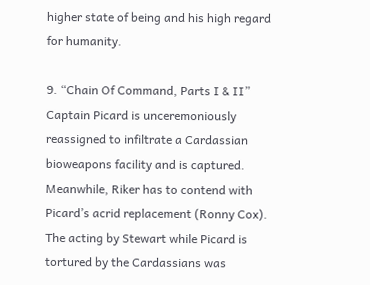higher state of being and his high regard for humanity.

9. “Chain Of Command, Parts I & II” Captain Picard is unceremoniously reassigned to infiltrate a Cardassian bioweapons facility and is captured. Meanwhile, Riker has to contend with Picard’s acrid replacement (Ronny Cox). The acting by Stewart while Picard is tortured by the Cardassians was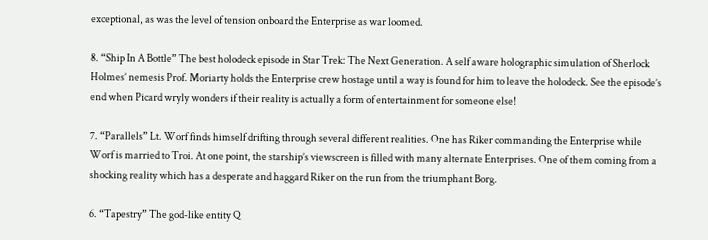exceptional, as was the level of tension onboard the Enterprise as war loomed.

8. “Ship In A Bottle” The best holodeck episode in Star Trek: The Next Generation. A self aware holographic simulation of Sherlock Holmes’ nemesis Prof. Moriarty holds the Enterprise crew hostage until a way is found for him to leave the holodeck. See the episode’s end when Picard wryly wonders if their reality is actually a form of entertainment for someone else!

7. “Parallels” Lt. Worf finds himself drifting through several different realities. One has Riker commanding the Enterprise while Worf is married to Troi. At one point, the starship’s viewscreen is filled with many alternate Enterprises. One of them coming from a shocking reality which has a desperate and haggard Riker on the run from the triumphant Borg.

6. “Tapestry” The god-like entity Q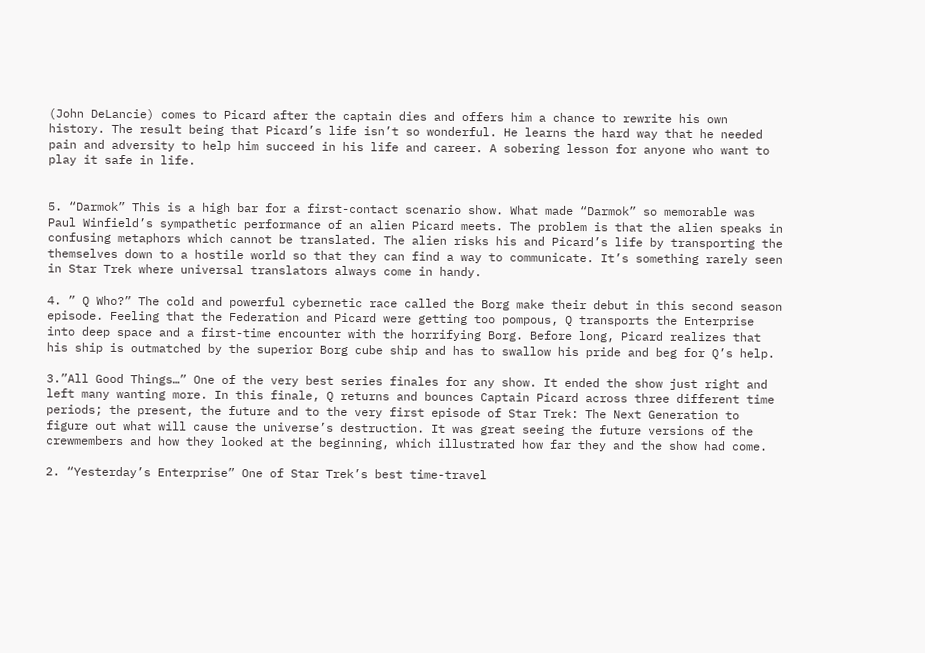(John DeLancie) comes to Picard after the captain dies and offers him a chance to rewrite his own history. The result being that Picard’s life isn’t so wonderful. He learns the hard way that he needed pain and adversity to help him succeed in his life and career. A sobering lesson for anyone who want to play it safe in life.


5. “Darmok” This is a high bar for a first-contact scenario show. What made “Darmok” so memorable was Paul Winfield’s sympathetic performance of an alien Picard meets. The problem is that the alien speaks in confusing metaphors which cannot be translated. The alien risks his and Picard’s life by transporting the themselves down to a hostile world so that they can find a way to communicate. It’s something rarely seen in Star Trek where universal translators always come in handy.

4. ” Q Who?” The cold and powerful cybernetic race called the Borg make their debut in this second season episode. Feeling that the Federation and Picard were getting too pompous, Q transports the Enterprise into deep space and a first-time encounter with the horrifying Borg. Before long, Picard realizes that his ship is outmatched by the superior Borg cube ship and has to swallow his pride and beg for Q’s help.

3.”All Good Things…” One of the very best series finales for any show. It ended the show just right and left many wanting more. In this finale, Q returns and bounces Captain Picard across three different time periods; the present, the future and to the very first episode of Star Trek: The Next Generation to figure out what will cause the universe’s destruction. It was great seeing the future versions of the crewmembers and how they looked at the beginning, which illustrated how far they and the show had come.

2. “Yesterday’s Enterprise” One of Star Trek’s best time-travel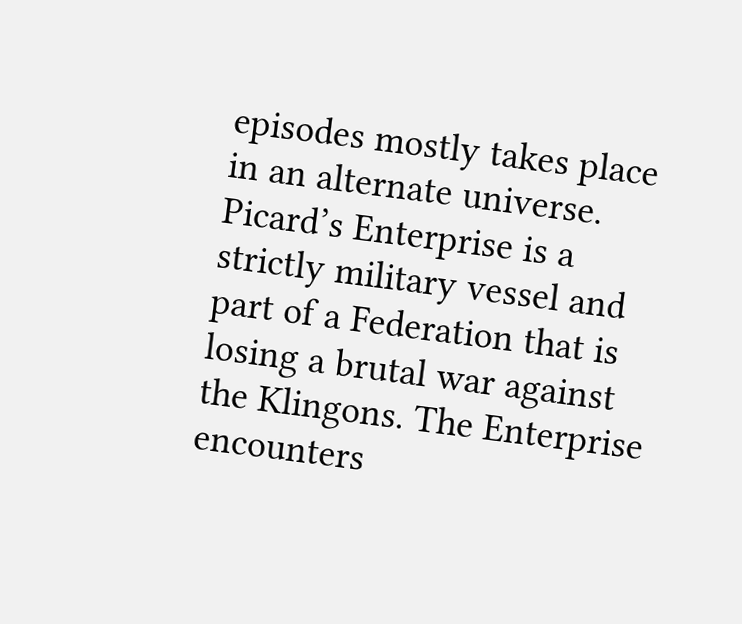episodes mostly takes place in an alternate universe. Picard’s Enterprise is a strictly military vessel and part of a Federation that is losing a brutal war against the Klingons. The Enterprise encounters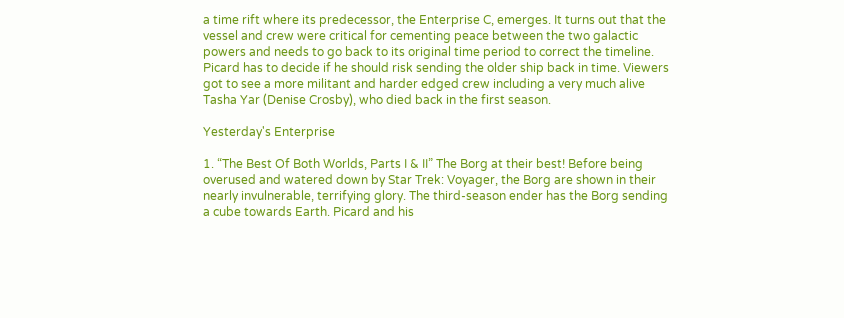a time rift where its predecessor, the Enterprise C, emerges. It turns out that the vessel and crew were critical for cementing peace between the two galactic powers and needs to go back to its original time period to correct the timeline. Picard has to decide if he should risk sending the older ship back in time. Viewers got to see a more militant and harder edged crew including a very much alive Tasha Yar (Denise Crosby), who died back in the first season.

Yesterday's Enterprise

1. “The Best Of Both Worlds, Parts I & II” The Borg at their best! Before being overused and watered down by Star Trek: Voyager, the Borg are shown in their nearly invulnerable, terrifying glory. The third-season ender has the Borg sending a cube towards Earth. Picard and his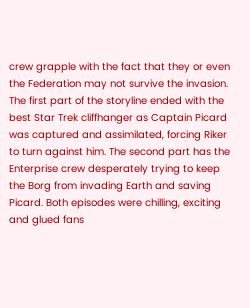crew grapple with the fact that they or even the Federation may not survive the invasion. The first part of the storyline ended with the best Star Trek cliffhanger as Captain Picard was captured and assimilated, forcing Riker to turn against him. The second part has the Enterprise crew desperately trying to keep the Borg from invading Earth and saving Picard. Both episodes were chilling, exciting and glued fans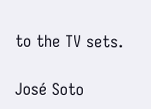to the TV sets.

José Soto